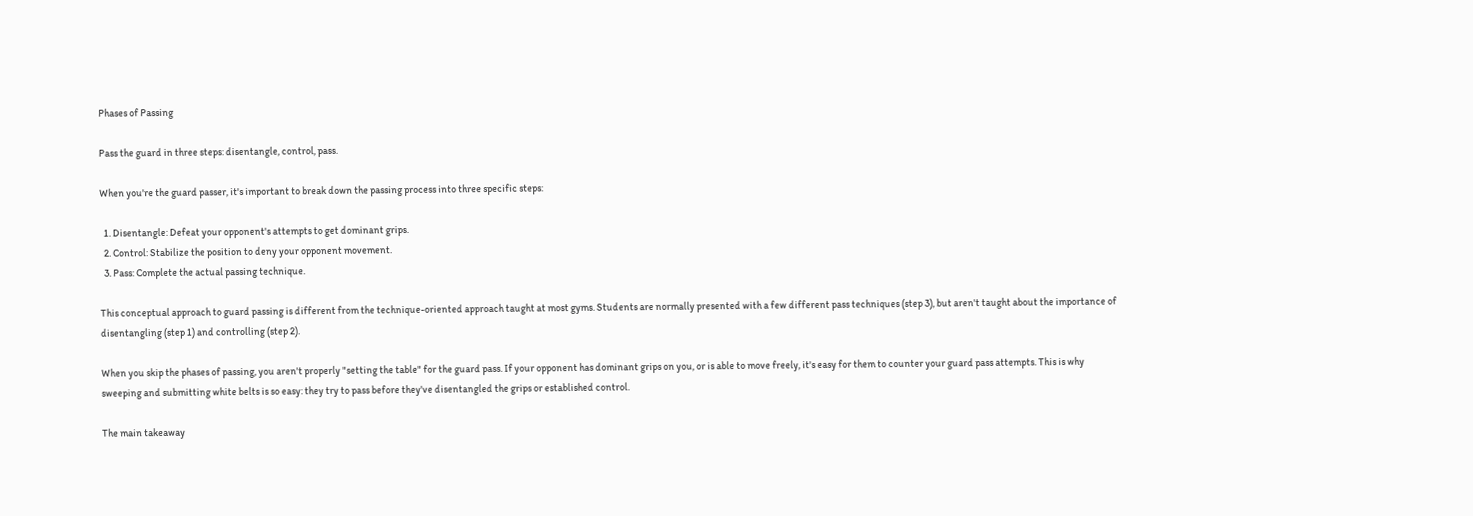Phases of Passing

Pass the guard in three steps: disentangle, control, pass.

When you're the guard passer, it's important to break down the passing process into three specific steps:

  1. Disentangle: Defeat your opponent's attempts to get dominant grips.
  2. Control: Stabilize the position to deny your opponent movement.
  3. Pass: Complete the actual passing technique.

This conceptual approach to guard passing is different from the technique-oriented approach taught at most gyms. Students are normally presented with a few different pass techniques (step 3), but aren't taught about the importance of disentangling (step 1) and controlling (step 2).

When you skip the phases of passing, you aren't properly "setting the table" for the guard pass. If your opponent has dominant grips on you, or is able to move freely, it's easy for them to counter your guard pass attempts. This is why sweeping and submitting white belts is so easy: they try to pass before they've disentangled the grips or established control.

The main takeaway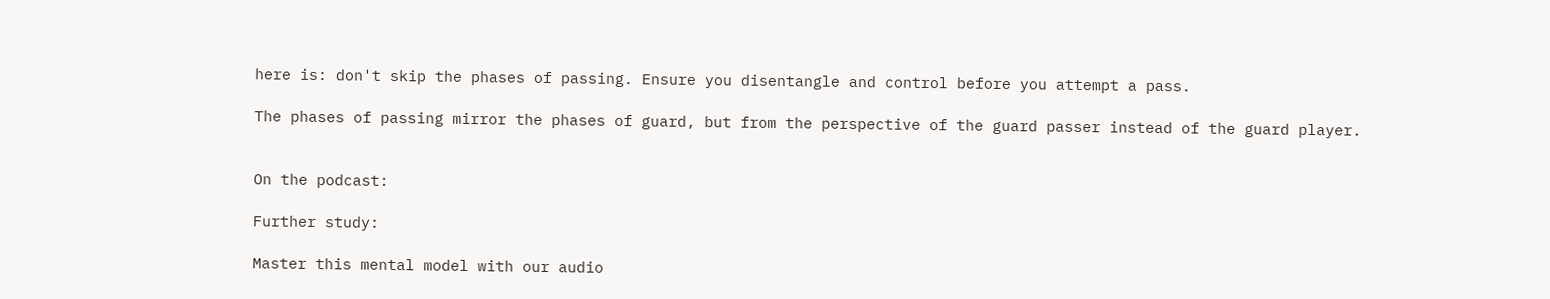here is: don't skip the phases of passing. Ensure you disentangle and control before you attempt a pass.

The phases of passing mirror the phases of guard, but from the perspective of the guard passer instead of the guard player.


On the podcast:

Further study:

Master this mental model with our audio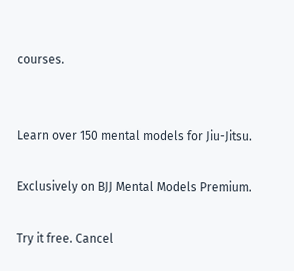courses.


Learn over 150 mental models for Jiu-Jitsu.

Exclusively on BJJ Mental Models Premium.

Try it free. Cancel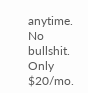anytime. No bullshit. Only $20/mo.